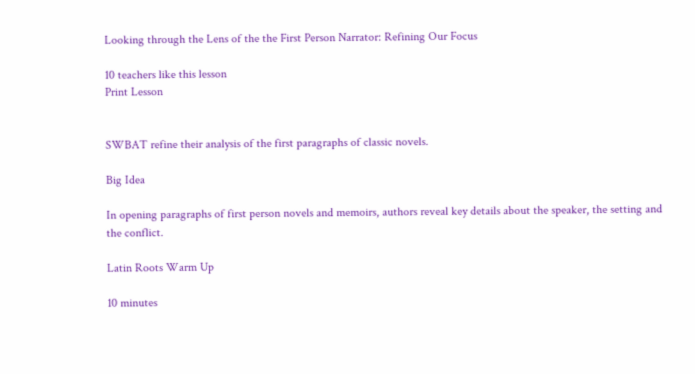Looking through the Lens of the the First Person Narrator: Refining Our Focus

10 teachers like this lesson
Print Lesson


SWBAT refine their analysis of the first paragraphs of classic novels.

Big Idea

In opening paragraphs of first person novels and memoirs, authors reveal key details about the speaker, the setting and the conflict.

Latin Roots Warm Up

10 minutes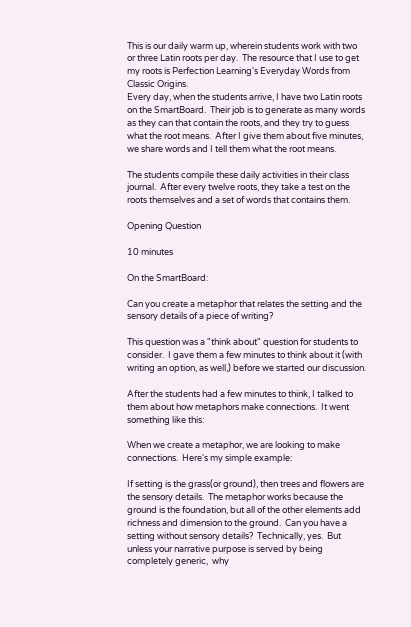This is our daily warm up, wherein students work with two or three Latin roots per day.  The resource that I use to get my roots is Perfection Learning's Everyday Words from Classic Origins.
Every day, when the students arrive, I have two Latin roots on the SmartBoard.  Their job is to generate as many words as they can that contain the roots, and they try to guess what the root means.  After I give them about five minutes, we share words and I tell them what the root means.

The students compile these daily activities in their class journal.  After every twelve roots, they take a test on the roots themselves and a set of words that contains them.

Opening Question

10 minutes

On the SmartBoard:

Can you create a metaphor that relates the setting and the sensory details of a piece of writing?

This question was a "think about" question for students to consider.  I gave them a few minutes to think about it (with writing an option, as well,) before we started our discussion.

After the students had a few minutes to think, I talked to them about how metaphors make connections.  It went something like this:

When we create a metaphor, we are looking to make connections.  Here's my simple example:

If setting is the grass(or ground), then trees and flowers are the sensory details.  The metaphor works because the ground is the foundation, but all of the other elements add richness and dimension to the ground.  Can you have a setting without sensory details?  Technically, yes.  But unless your narrative purpose is served by being completely generic,  why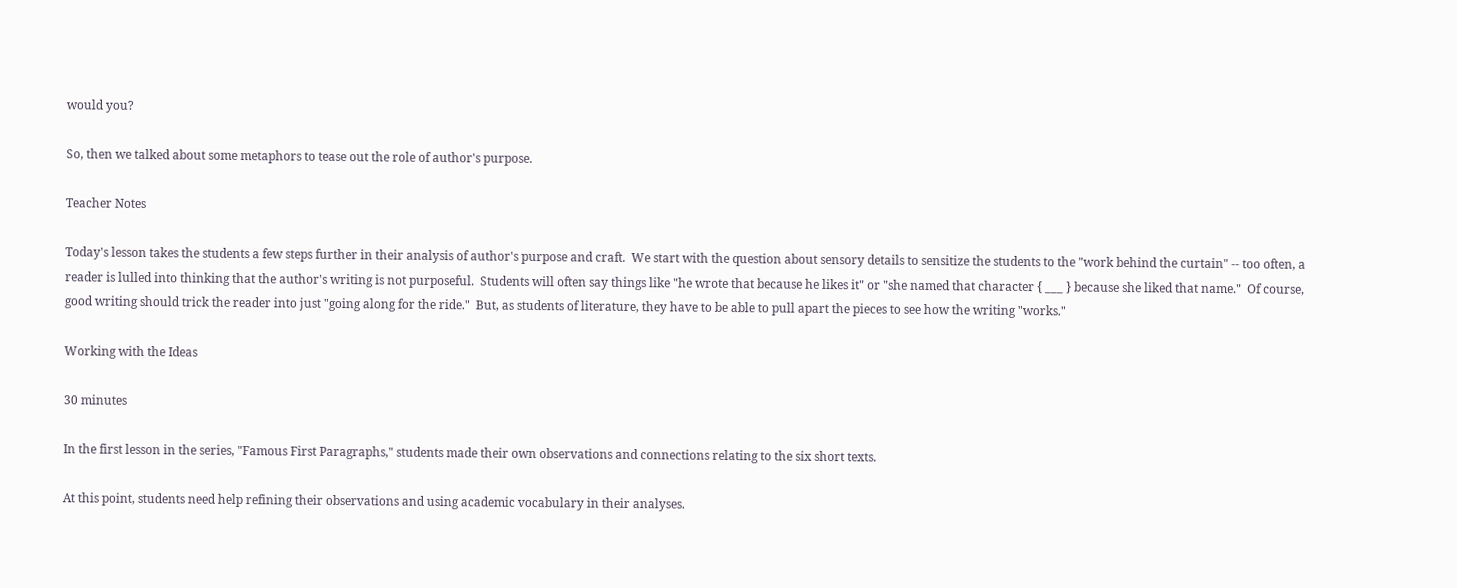would you?

So, then we talked about some metaphors to tease out the role of author's purpose.

Teacher Notes

Today's lesson takes the students a few steps further in their analysis of author's purpose and craft.  We start with the question about sensory details to sensitize the students to the "work behind the curtain" -- too often, a reader is lulled into thinking that the author's writing is not purposeful.  Students will often say things like "he wrote that because he likes it" or "she named that character { ___ } because she liked that name."  Of course, good writing should trick the reader into just "going along for the ride."  But, as students of literature, they have to be able to pull apart the pieces to see how the writing "works."

Working with the Ideas

30 minutes

In the first lesson in the series, "Famous First Paragraphs," students made their own observations and connections relating to the six short texts.

At this point, students need help refining their observations and using academic vocabulary in their analyses.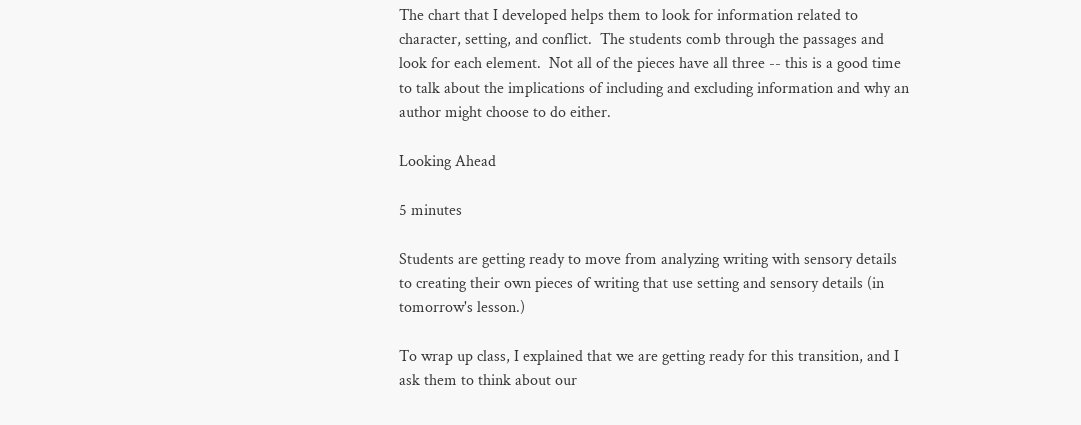The chart that I developed helps them to look for information related to character, setting, and conflict.  The students comb through the passages and look for each element.  Not all of the pieces have all three -- this is a good time to talk about the implications of including and excluding information and why an author might choose to do either.

Looking Ahead

5 minutes

Students are getting ready to move from analyzing writing with sensory details to creating their own pieces of writing that use setting and sensory details (in tomorrow's lesson.)

To wrap up class, I explained that we are getting ready for this transition, and I ask them to think about our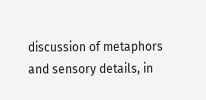discussion of metaphors and sensory details, in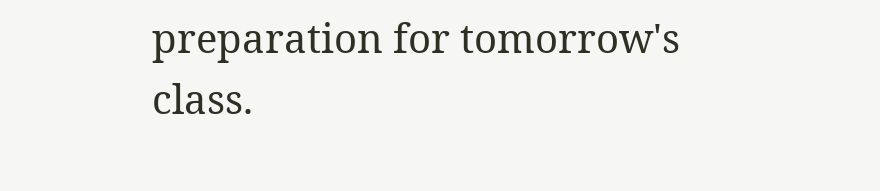preparation for tomorrow's class.